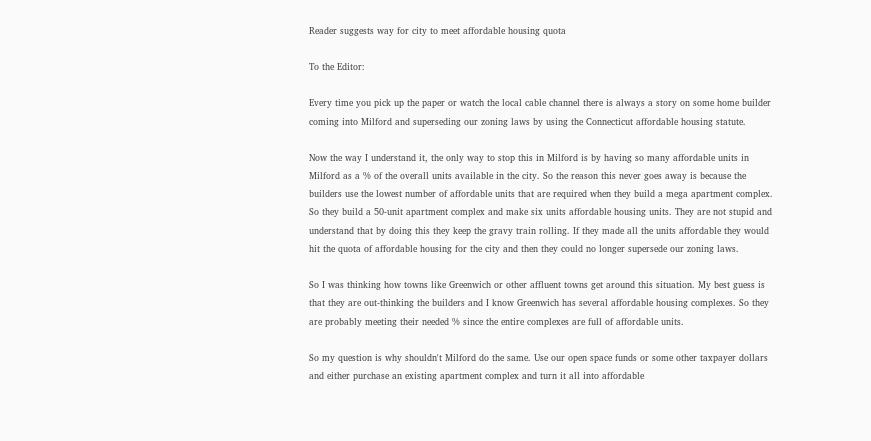Reader suggests way for city to meet affordable housing quota

To the Editor:

Every time you pick up the paper or watch the local cable channel there is always a story on some home builder coming into Milford and superseding our zoning laws by using the Connecticut affordable housing statute.

Now the way I understand it, the only way to stop this in Milford is by having so many affordable units in Milford as a % of the overall units available in the city. So the reason this never goes away is because the builders use the lowest number of affordable units that are required when they build a mega apartment complex. So they build a 50-unit apartment complex and make six units affordable housing units. They are not stupid and understand that by doing this they keep the gravy train rolling. If they made all the units affordable they would hit the quota of affordable housing for the city and then they could no longer supersede our zoning laws.

So I was thinking how towns like Greenwich or other affluent towns get around this situation. My best guess is that they are out-thinking the builders and I know Greenwich has several affordable housing complexes. So they are probably meeting their needed % since the entire complexes are full of affordable units.

So my question is why shouldn't Milford do the same. Use our open space funds or some other taxpayer dollars and either purchase an existing apartment complex and turn it all into affordable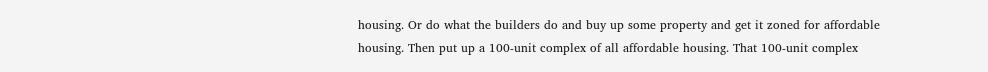housing. Or do what the builders do and buy up some property and get it zoned for affordable housing. Then put up a 100-unit complex of all affordable housing. That 100-unit complex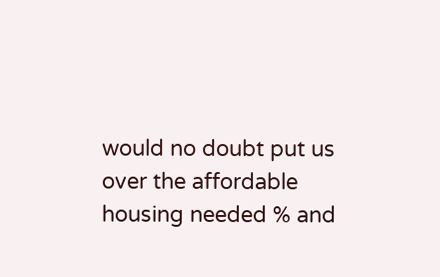would no doubt put us over the affordable housing needed % and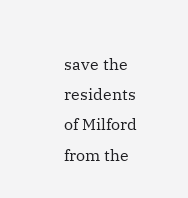save the residents of Milford from the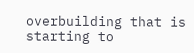overbuilding that is starting to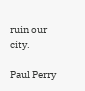ruin our city.

Paul Perry